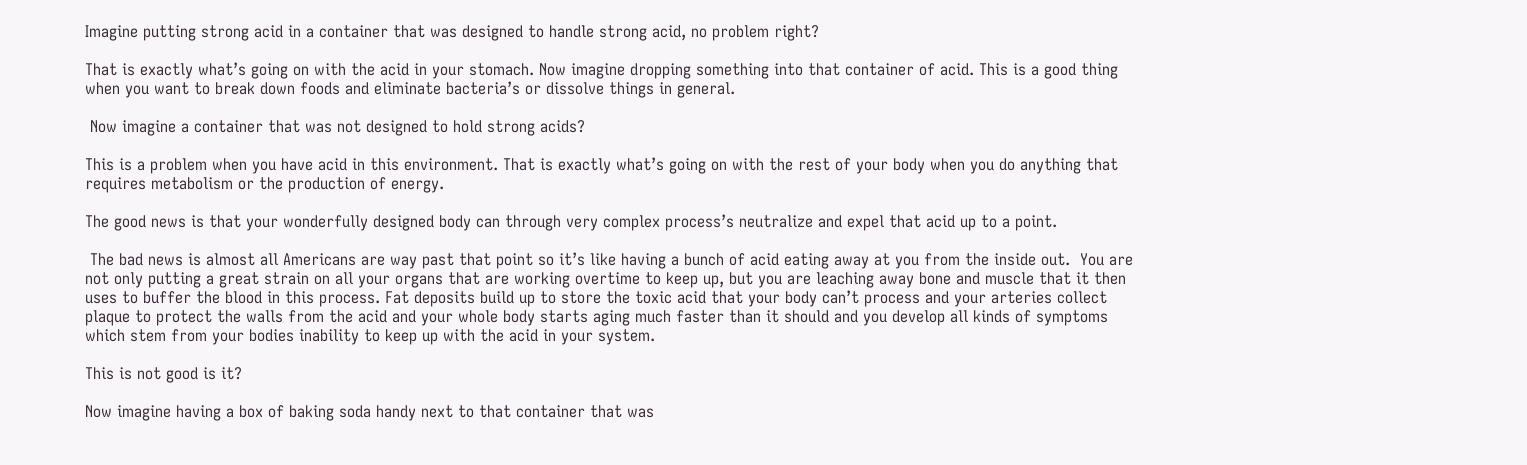Imagine putting strong acid in a container that was designed to handle strong acid, no problem right?

That is exactly what’s going on with the acid in your stomach. Now imagine dropping something into that container of acid. This is a good thing when you want to break down foods and eliminate bacteria’s or dissolve things in general.

 Now imagine a container that was not designed to hold strong acids?

This is a problem when you have acid in this environment. That is exactly what’s going on with the rest of your body when you do anything that requires metabolism or the production of energy.

The good news is that your wonderfully designed body can through very complex process’s neutralize and expel that acid up to a point.

 The bad news is almost all Americans are way past that point so it’s like having a bunch of acid eating away at you from the inside out.  You are not only putting a great strain on all your organs that are working overtime to keep up, but you are leaching away bone and muscle that it then uses to buffer the blood in this process. Fat deposits build up to store the toxic acid that your body can’t process and your arteries collect plaque to protect the walls from the acid and your whole body starts aging much faster than it should and you develop all kinds of symptoms which stem from your bodies inability to keep up with the acid in your system.

This is not good is it?

Now imagine having a box of baking soda handy next to that container that was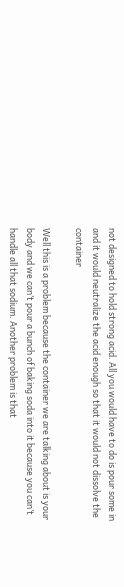not designed to hold strong acid. All you would have to do is pour some in and it would neutralize the acid enough so that it would not dissolve the container

Well this is a problem because the container we are talking about is your body and we can’t pour a bunch of baking soda into it because you can’t handle all that sodium. Another problem is that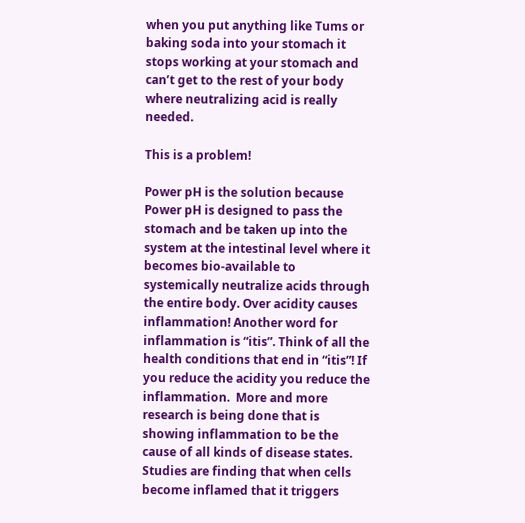when you put anything like Tums or baking soda into your stomach it stops working at your stomach and can’t get to the rest of your body where neutralizing acid is really needed.

This is a problem!

Power pH is the solution because Power pH is designed to pass the stomach and be taken up into the system at the intestinal level where it becomes bio-available to systemically neutralize acids through the entire body. Over acidity causes inflammation! Another word for inflammation is “itis”. Think of all the health conditions that end in “itis”! If you reduce the acidity you reduce the inflammation.  More and more research is being done that is showing inflammation to be the cause of all kinds of disease states. Studies are finding that when cells become inflamed that it triggers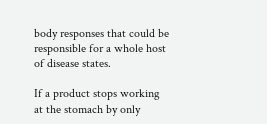body responses that could be responsible for a whole host of disease states.

If a product stops working at the stomach by only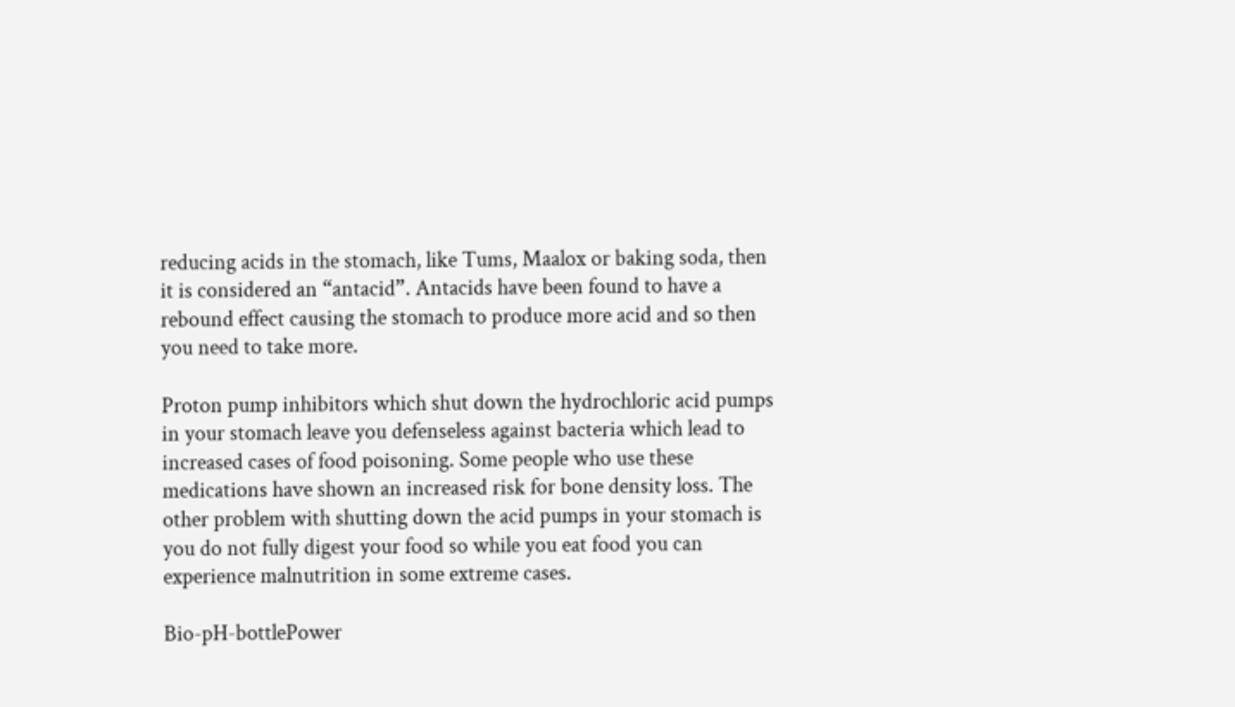reducing acids in the stomach, like Tums, Maalox or baking soda, then it is considered an “antacid”. Antacids have been found to have a rebound effect causing the stomach to produce more acid and so then you need to take more.

Proton pump inhibitors which shut down the hydrochloric acid pumps in your stomach leave you defenseless against bacteria which lead to increased cases of food poisoning. Some people who use these medications have shown an increased risk for bone density loss. The other problem with shutting down the acid pumps in your stomach is you do not fully digest your food so while you eat food you can experience malnutrition in some extreme cases.

Bio-pH-bottlePower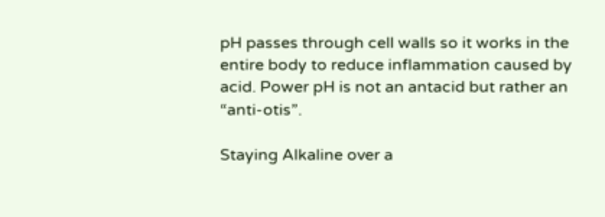pH passes through cell walls so it works in the entire body to reduce inflammation caused by acid. Power pH is not an antacid but rather an “anti-otis”.

Staying Alkaline over a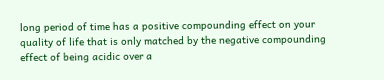long period of time has a positive compounding effect on your quality of life that is only matched by the negative compounding effect of being acidic over a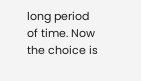long period of time. Now the choice is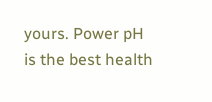yours. Power pH is the best health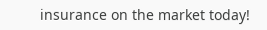insurance on the market today!